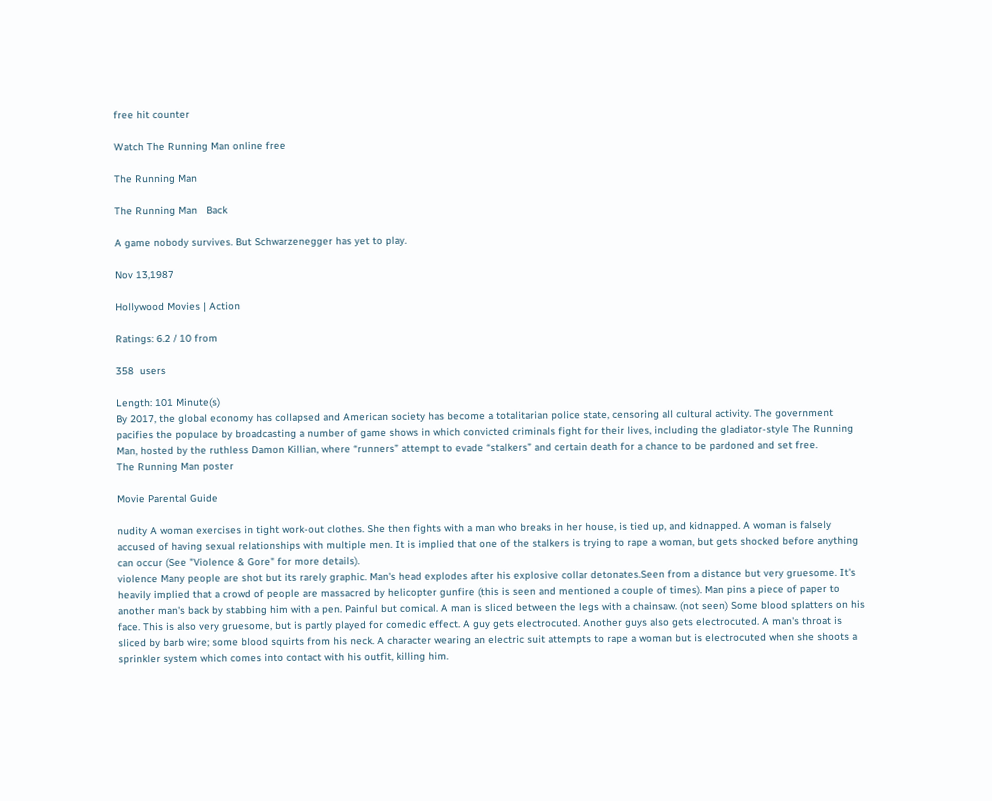free hit counter

Watch The Running Man online free

The Running Man

The Running Man   Back

A game nobody survives. But Schwarzenegger has yet to play.

Nov 13,1987

Hollywood Movies | Action

Ratings: 6.2 / 10 from

358  users

Length: 101 Minute(s)
By 2017, the global economy has collapsed and American society has become a totalitarian police state, censoring all cultural activity. The government pacifies the populace by broadcasting a number of game shows in which convicted criminals fight for their lives, including the gladiator-style The Running Man, hosted by the ruthless Damon Killian, where “runners” attempt to evade “stalkers” and certain death for a chance to be pardoned and set free.
The Running Man poster

Movie Parental Guide

nudity A woman exercises in tight work-out clothes. She then fights with a man who breaks in her house, is tied up, and kidnapped. A woman is falsely accused of having sexual relationships with multiple men. It is implied that one of the stalkers is trying to rape a woman, but gets shocked before anything can occur (See "Violence & Gore" for more details).
violence Many people are shot but its rarely graphic. Man's head explodes after his explosive collar detonates.Seen from a distance but very gruesome. It's heavily implied that a crowd of people are massacred by helicopter gunfire (this is seen and mentioned a couple of times). Man pins a piece of paper to another man's back by stabbing him with a pen. Painful but comical. A man is sliced between the legs with a chainsaw. (not seen) Some blood splatters on his face. This is also very gruesome, but is partly played for comedic effect. A guy gets electrocuted. Another guys also gets electrocuted. A man's throat is sliced by barb wire; some blood squirts from his neck. A character wearing an electric suit attempts to rape a woman but is electrocuted when she shoots a sprinkler system which comes into contact with his outfit, killing him.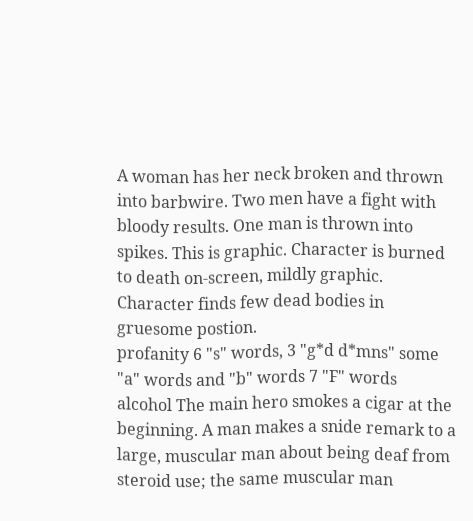A woman has her neck broken and thrown into barbwire. Two men have a fight with bloody results. One man is thrown into spikes. This is graphic. Character is burned to death on-screen, mildly graphic. Character finds few dead bodies in gruesome postion.
profanity 6 "s" words, 3 "g*d d*mns" some "a" words and "b" words 7 "F" words
alcohol The main hero smokes a cigar at the beginning. A man makes a snide remark to a large, muscular man about being deaf from steroid use; the same muscular man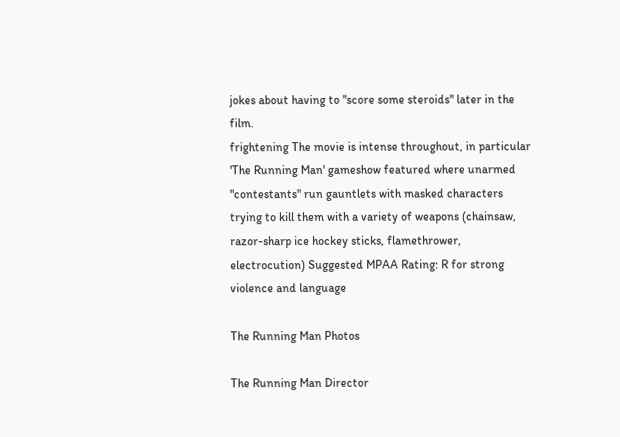jokes about having to "score some steroids" later in the film.
frightening The movie is intense throughout, in particular 'The Running Man' gameshow featured where unarmed "contestants" run gauntlets with masked characters trying to kill them with a variety of weapons (chainsaw, razor-sharp ice hockey sticks, flamethrower, electrocution) Suggested MPAA Rating: R for strong violence and language

The Running Man Photos

The Running Man Director